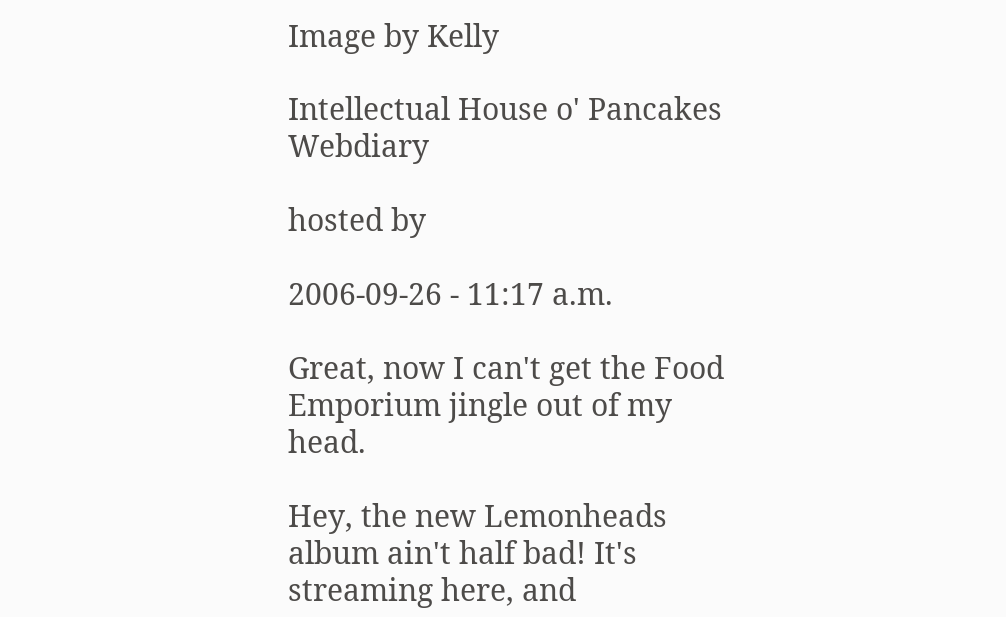Image by Kelly

Intellectual House o' Pancakes Webdiary

hosted by

2006-09-26 - 11:17 a.m.

Great, now I can't get the Food Emporium jingle out of my head.

Hey, the new Lemonheads album ain't half bad! It's streaming here, and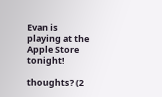Evan is playing at the Apple Store tonight!

thoughts? (2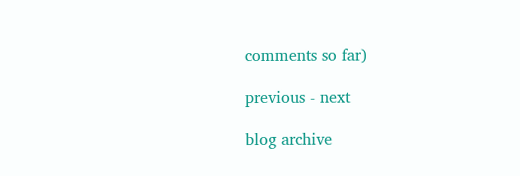comments so far)

previous - next

blog archive